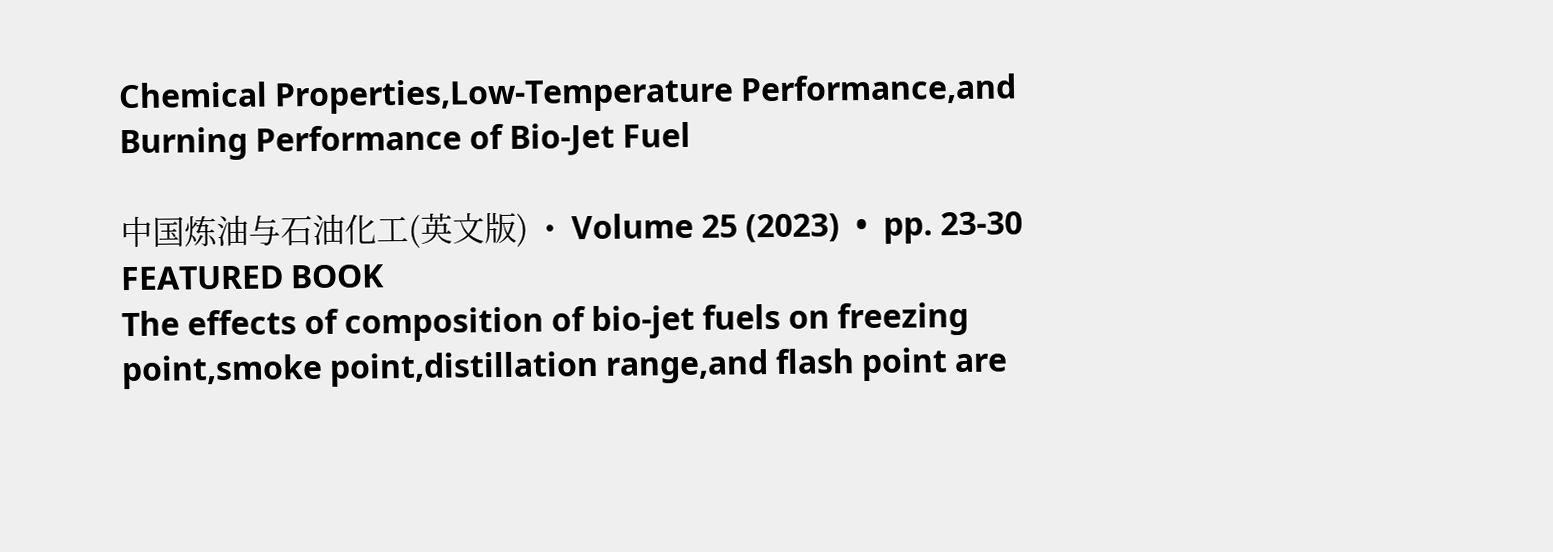Chemical Properties,Low-Temperature Performance,and Burning Performance of Bio-Jet Fuel

中国炼油与石油化工(英文版)  •  Volume 25 (2023)  •  pp. 23-30   FEATURED BOOK
The effects of composition of bio-jet fuels on freezing point,smoke point,distillation range,and flash point are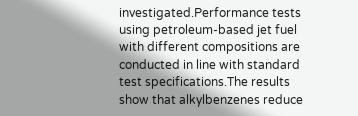investigated.Performance tests using petroleum-based jet fuel with different compositions are conducted in line with standard test specifications.The results show that alkylbenzenes reduce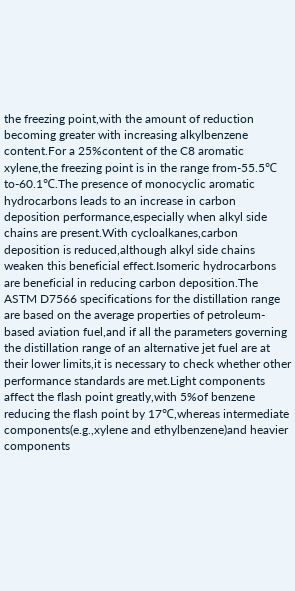the freezing point,with the amount of reduction becoming greater with increasing alkylbenzene content.For a 25%content of the C8 aromatic xylene,the freezing point is in the range from-55.5℃ to-60.1℃.The presence of monocyclic aromatic hydrocarbons leads to an increase in carbon deposition performance,especially when alkyl side chains are present.With cycloalkanes,carbon deposition is reduced,although alkyl side chains weaken this beneficial effect.Isomeric hydrocarbons are beneficial in reducing carbon deposition.The ASTM D7566 specifications for the distillation range are based on the average properties of petroleum-based aviation fuel,and if all the parameters governing the distillation range of an alternative jet fuel are at their lower limits,it is necessary to check whether other performance standards are met.Light components affect the flash point greatly,with 5%of benzene reducing the flash point by 17℃,whereas intermediate components(e.g.,xylene and ethylbenzene)and heavier components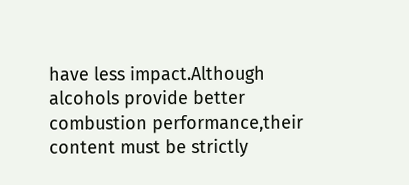have less impact.Although alcohols provide better combustion performance,their content must be strictly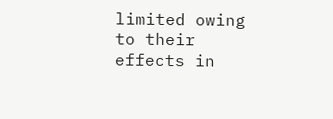limited owing to their effects in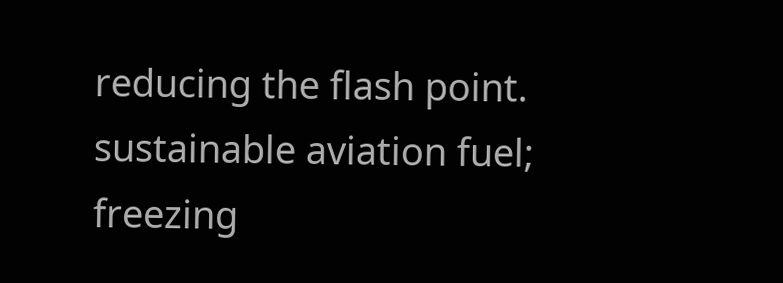reducing the flash point.
sustainable aviation fuel; freezing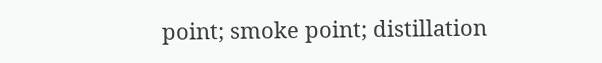point; smoke point; distillation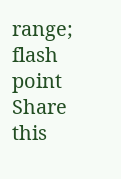range; flash point
Share this